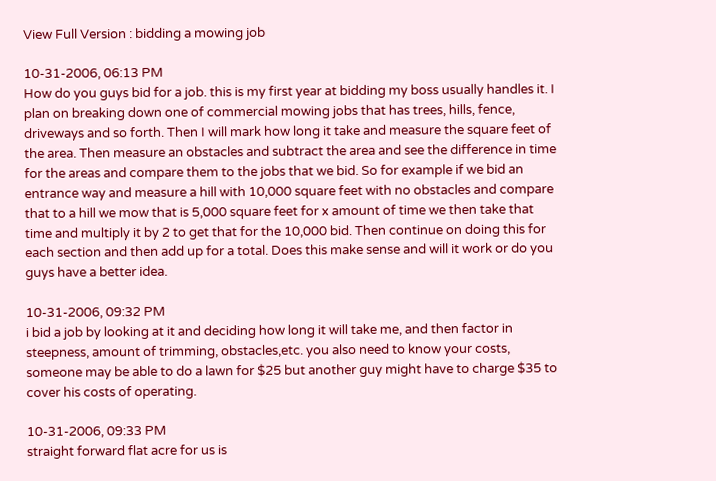View Full Version : bidding a mowing job

10-31-2006, 06:13 PM
How do you guys bid for a job. this is my first year at bidding my boss usually handles it. I plan on breaking down one of commercial mowing jobs that has trees, hills, fence, driveways and so forth. Then I will mark how long it take and measure the square feet of the area. Then measure an obstacles and subtract the area and see the difference in time for the areas and compare them to the jobs that we bid. So for example if we bid an entrance way and measure a hill with 10,000 square feet with no obstacles and compare that to a hill we mow that is 5,000 square feet for x amount of time we then take that time and multiply it by 2 to get that for the 10,000 bid. Then continue on doing this for each section and then add up for a total. Does this make sense and will it work or do you guys have a better idea.

10-31-2006, 09:32 PM
i bid a job by looking at it and deciding how long it will take me, and then factor in steepness, amount of trimming, obstacles,etc. you also need to know your costs, someone may be able to do a lawn for $25 but another guy might have to charge $35 to cover his costs of operating.

10-31-2006, 09:33 PM
straight forward flat acre for us is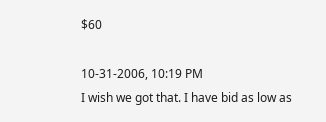$60

10-31-2006, 10:19 PM
I wish we got that. I have bid as low as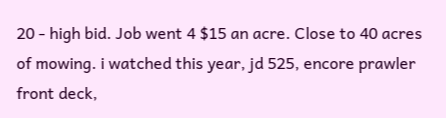20 - high bid. Job went 4 $15 an acre. Close to 40 acres of mowing. i watched this year, jd 525, encore prawler front deck,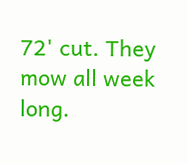72' cut. They mow all week long.